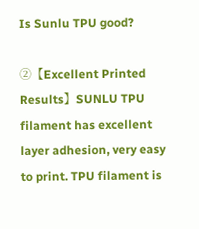Is Sunlu TPU good?

②【Excellent Printed Results】SUNLU TPU filament has excellent layer adhesion, very easy to print. TPU filament is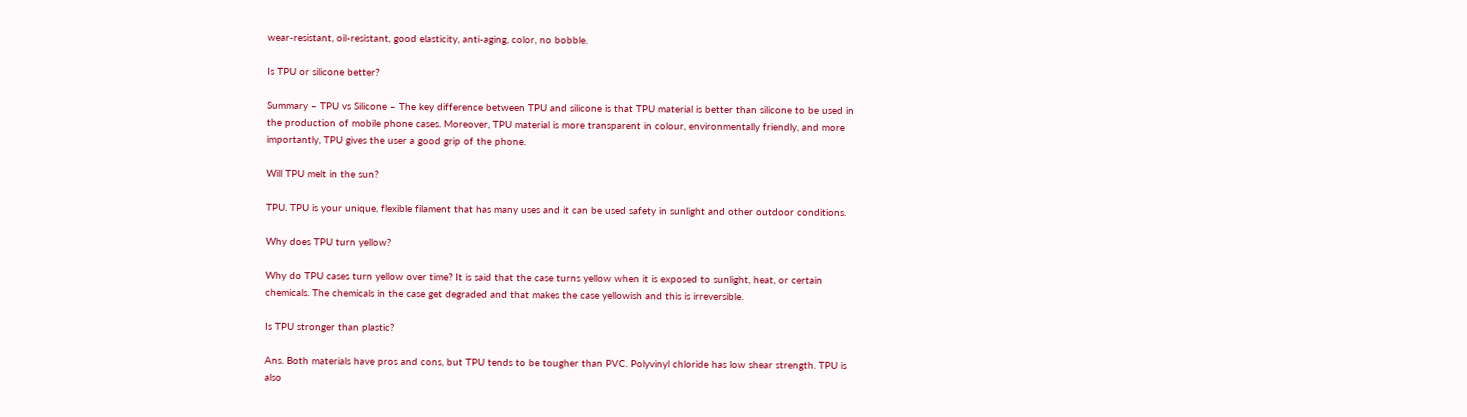wear-resistant, oil-resistant, good elasticity, anti-aging, color, no bobble.

Is TPU or silicone better?

Summary – TPU vs Silicone – The key difference between TPU and silicone is that TPU material is better than silicone to be used in the production of mobile phone cases. Moreover, TPU material is more transparent in colour, environmentally friendly, and more importantly, TPU gives the user a good grip of the phone.

Will TPU melt in the sun?

TPU. TPU is your unique, flexible filament that has many uses and it can be used safety in sunlight and other outdoor conditions.

Why does TPU turn yellow?

Why do TPU cases turn yellow over time? It is said that the case turns yellow when it is exposed to sunlight, heat, or certain chemicals. The chemicals in the case get degraded and that makes the case yellowish and this is irreversible.

Is TPU stronger than plastic?

Ans. Both materials have pros and cons, but TPU tends to be tougher than PVC. Polyvinyl chloride has low shear strength. TPU is also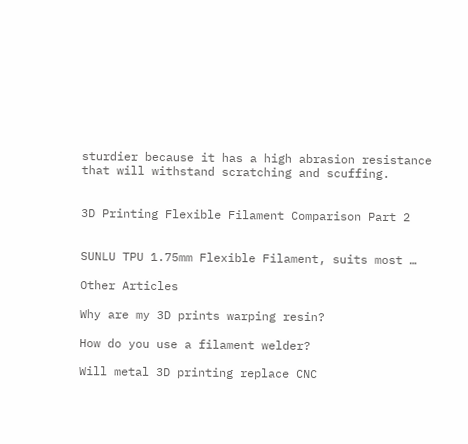sturdier because it has a high abrasion resistance that will withstand scratching and scuffing.


3D Printing Flexible Filament Comparison Part 2


SUNLU TPU 1.75mm Flexible Filament, suits most …

Other Articles

Why are my 3D prints warping resin?

How do you use a filament welder?

Will metal 3D printing replace CNC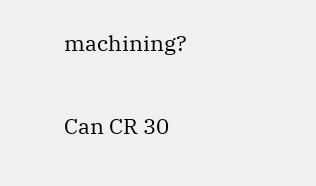machining?

Can CR 30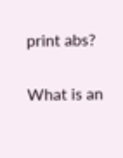print abs?

What is an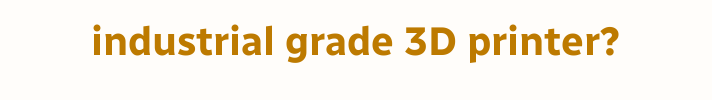industrial grade 3D printer?